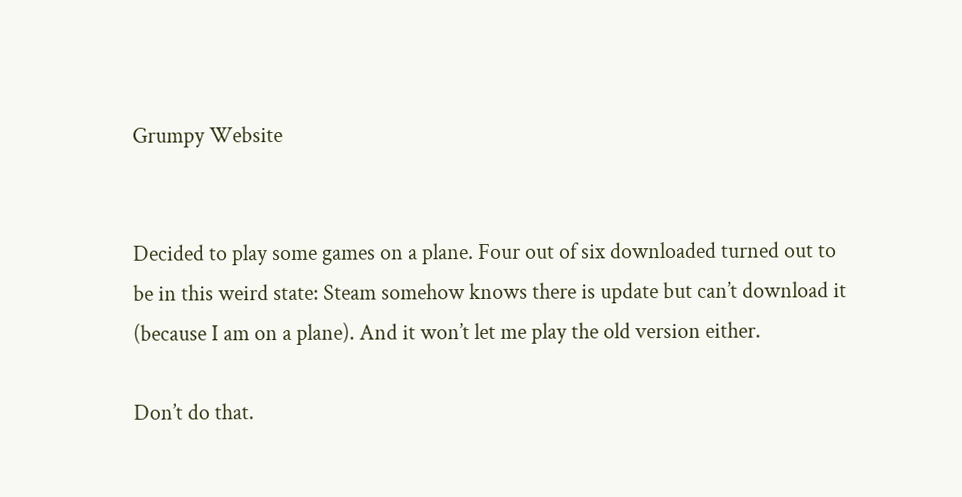Grumpy Website


Decided to play some games on a plane. Four out of six downloaded turned out to be in this weird state: Steam somehow knows there is update but can’t download it (because I am on a plane). And it won’t let me play the old version either.

Don’t do that.